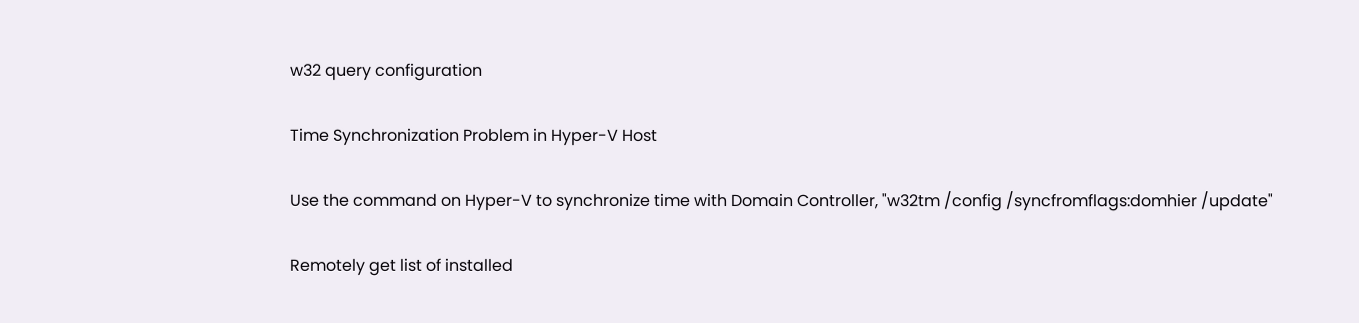w32 query configuration

Time Synchronization Problem in Hyper-V Host

Use the command on Hyper-V to synchronize time with Domain Controller, "w32tm /config /syncfromflags:domhier /update"

Remotely get list of installed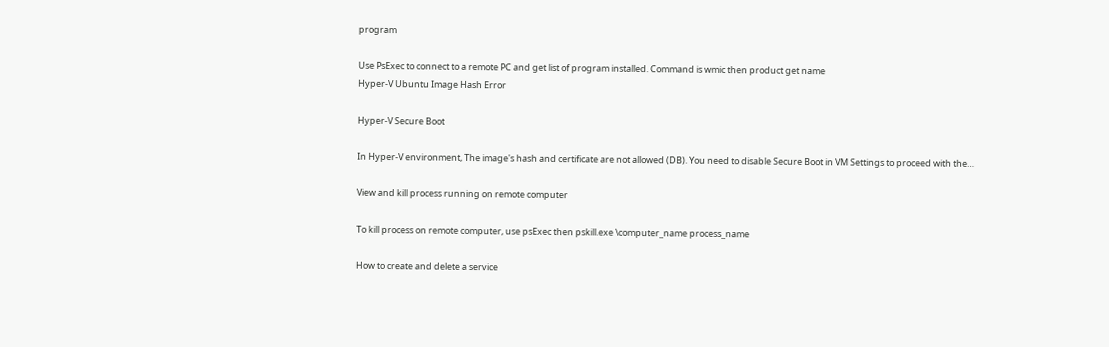program

Use PsExec to connect to a remote PC and get list of program installed. Command is wmic then product get name
Hyper-V Ubuntu Image Hash Error

Hyper-V Secure Boot

In Hyper-V environment, The image's hash and certificate are not allowed (DB). You need to disable Secure Boot in VM Settings to proceed with the…

View and kill process running on remote computer

To kill process on remote computer, use psExec then pskill.exe \computer_name process_name

How to create and delete a service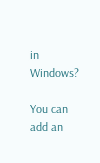in Windows?

You can add an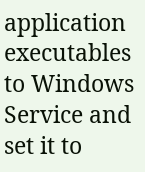application executables to Windows Service and set it to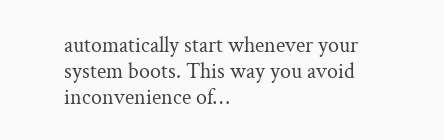automatically start whenever your system boots. This way you avoid inconvenience of…